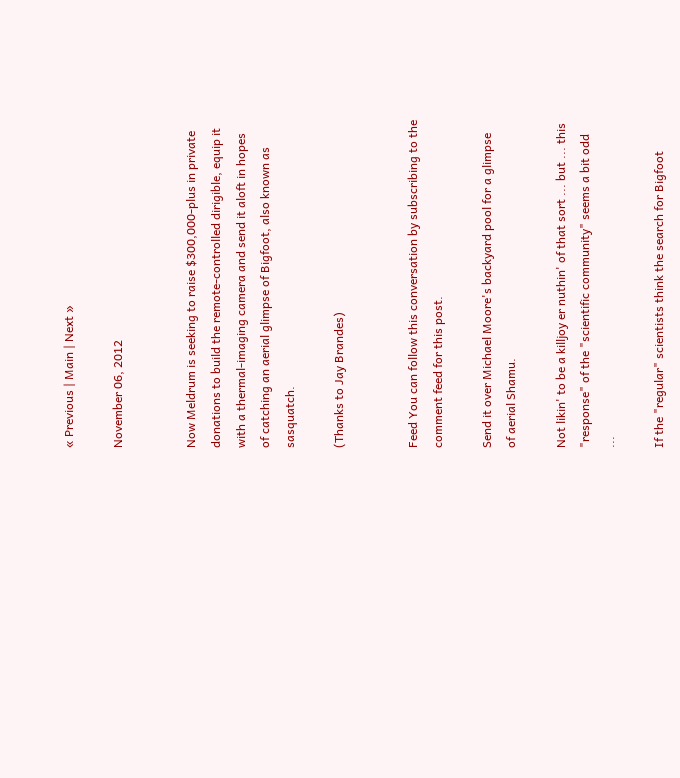« Previous | Main | Next »

November 06, 2012


Now Meldrum is seeking to raise $300,000-plus in private donations to build the remote-controlled dirigible, equip it with a thermal-imaging camera and send it aloft in hopes of catching an aerial glimpse of Bigfoot, also known as sasquatch.

(Thanks to Jay Brandes)


Feed You can follow this conversation by subscribing to the comment feed for this post.

Send it over Michael Moore's backyard pool for a glimpse of aerial Shamu.

Not likin' to be a killjoy er nuthin' of that sort ... but ... this "response" of the "scientific community" seems a bit odd ...

If the "regular" scientists think the search for Bigfoot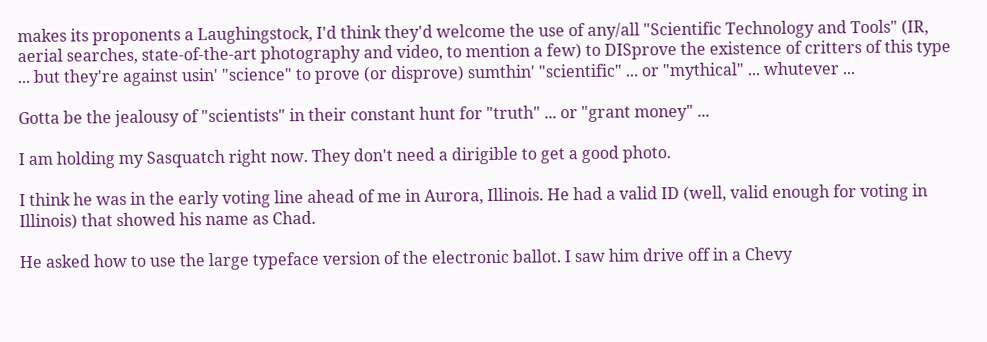makes its proponents a Laughingstock, I'd think they'd welcome the use of any/all "Scientific Technology and Tools" (IR, aerial searches, state-of-the-art photography and video, to mention a few) to DISprove the existence of critters of this type ... but they're against usin' "science" to prove (or disprove) sumthin' "scientific" ... or "mythical" ... whutever ...

Gotta be the jealousy of "scientists" in their constant hunt for "truth" ... or "grant money" ...

I am holding my Sasquatch right now. They don't need a dirigible to get a good photo.

I think he was in the early voting line ahead of me in Aurora, Illinois. He had a valid ID (well, valid enough for voting in Illinois) that showed his name as Chad.

He asked how to use the large typeface version of the electronic ballot. I saw him drive off in a Chevy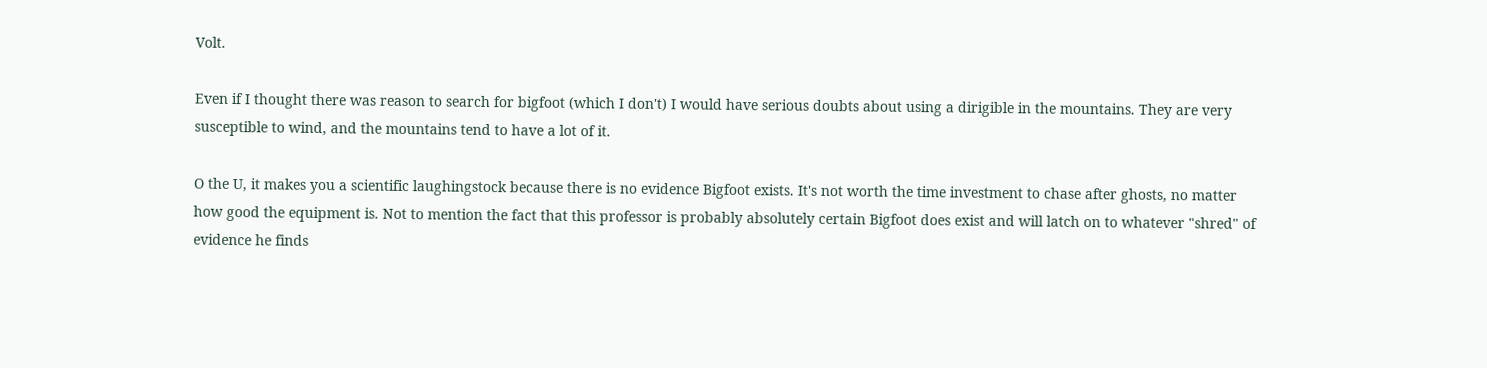Volt.

Even if I thought there was reason to search for bigfoot (which I don't) I would have serious doubts about using a dirigible in the mountains. They are very susceptible to wind, and the mountains tend to have a lot of it.

O the U, it makes you a scientific laughingstock because there is no evidence Bigfoot exists. It's not worth the time investment to chase after ghosts, no matter how good the equipment is. Not to mention the fact that this professor is probably absolutely certain Bigfoot does exist and will latch on to whatever "shred" of evidence he finds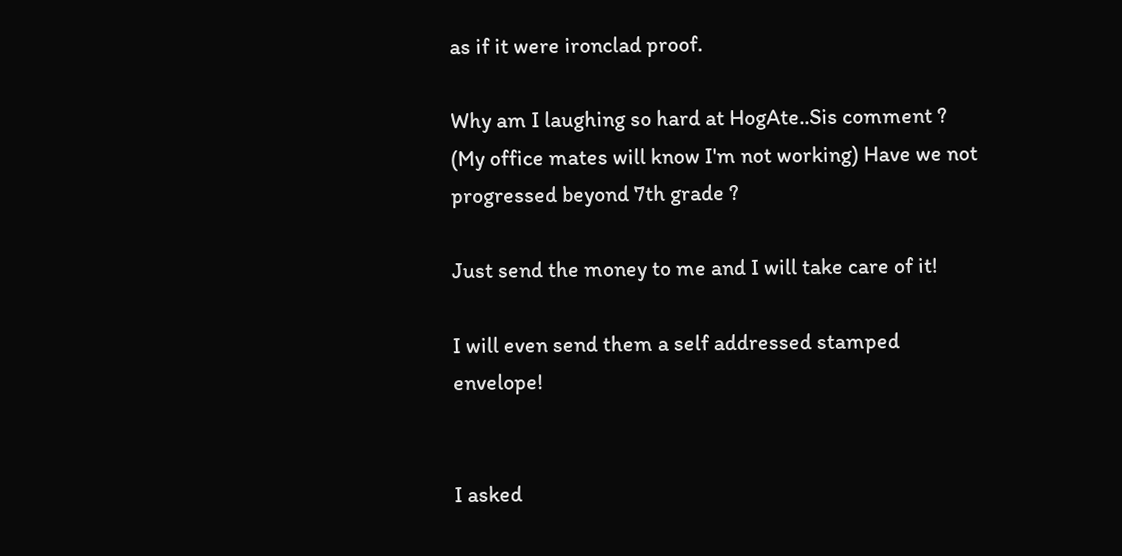as if it were ironclad proof.

Why am I laughing so hard at HogAte..Sis comment ? (My office mates will know I'm not working) Have we not progressed beyond 7th grade ?

Just send the money to me and I will take care of it!

I will even send them a self addressed stamped envelope!


I asked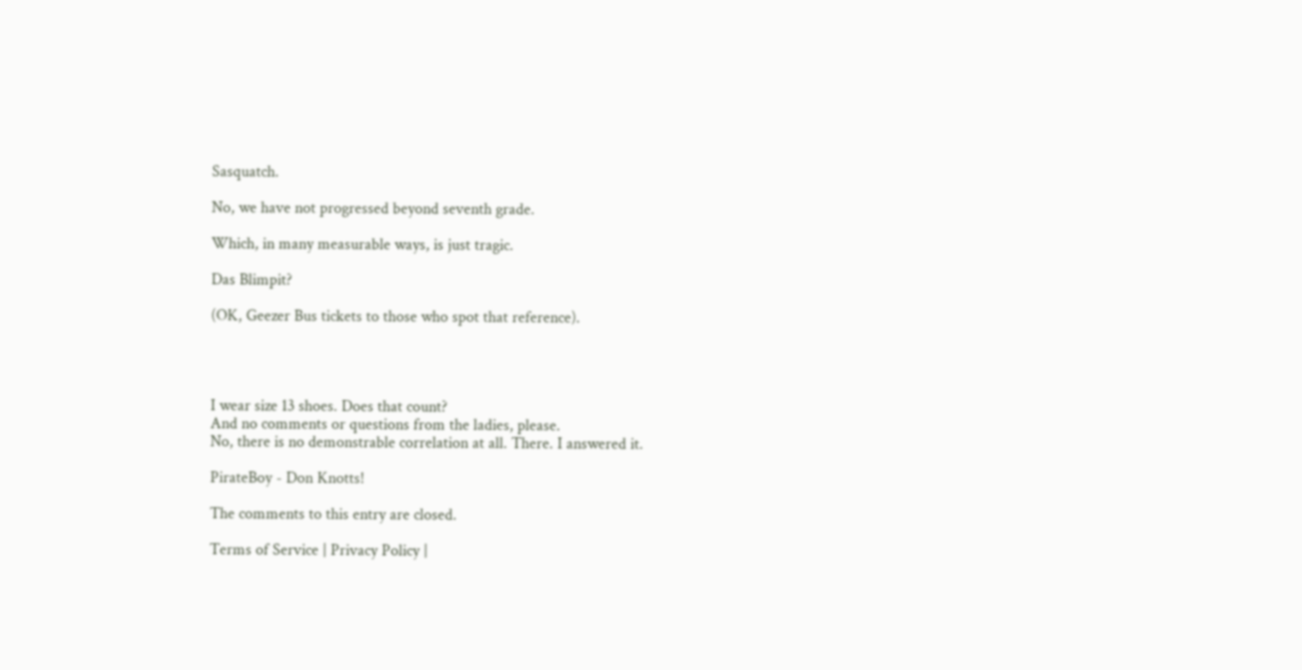Sasquatch.

No, we have not progressed beyond seventh grade.

Which, in many measurable ways, is just tragic.

Das Blimpit?

(OK, Geezer Bus tickets to those who spot that reference).




I wear size 13 shoes. Does that count?
And no comments or questions from the ladies, please.
No, there is no demonstrable correlation at all. There. I answered it.

PirateBoy - Don Knotts!

The comments to this entry are closed.

Terms of Service | Privacy Policy |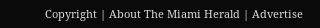Copyright | About The Miami Herald | Advertise